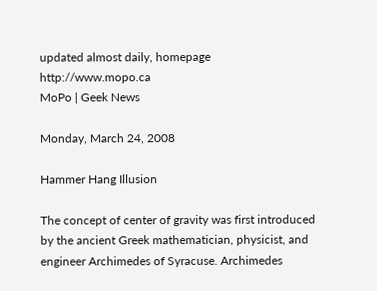updated almost daily, homepage http://www.mopo.ca
MoPo | Geek News

Monday, March 24, 2008

Hammer Hang Illusion

The concept of center of gravity was first introduced by the ancient Greek mathematician, physicist, and engineer Archimedes of Syracuse. Archimedes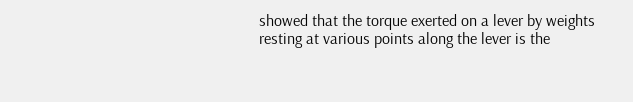showed that the torque exerted on a lever by weights resting at various points along the lever is the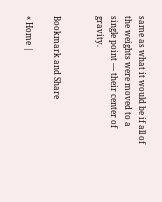same as what it would be if all of the weights were moved to a single point — their center of gravity.


Bookmark and Share

« Home |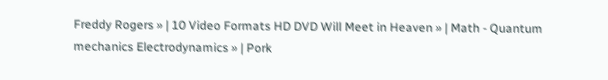Freddy Rogers » | 10 Video Formats HD DVD Will Meet in Heaven » | Math - Quantum mechanics Electrodynamics » | Pork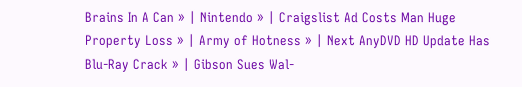Brains In A Can » | Nintendo » | Craigslist Ad Costs Man Huge Property Loss » | Army of Hotness » | Next AnyDVD HD Update Has Blu-Ray Crack » | Gibson Sues Wal-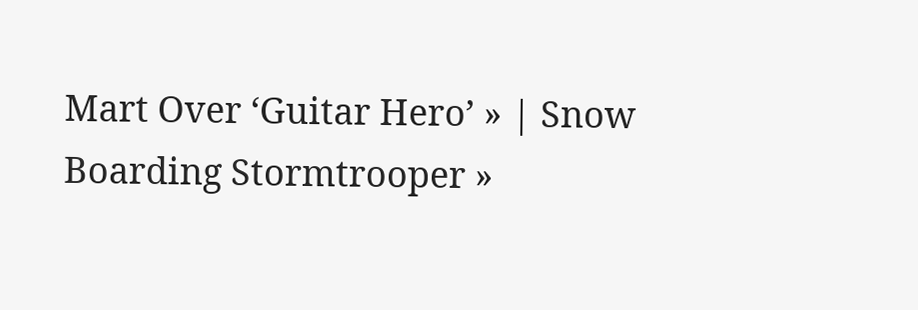Mart Over ‘Guitar Hero’ » | Snow Boarding Stormtrooper »